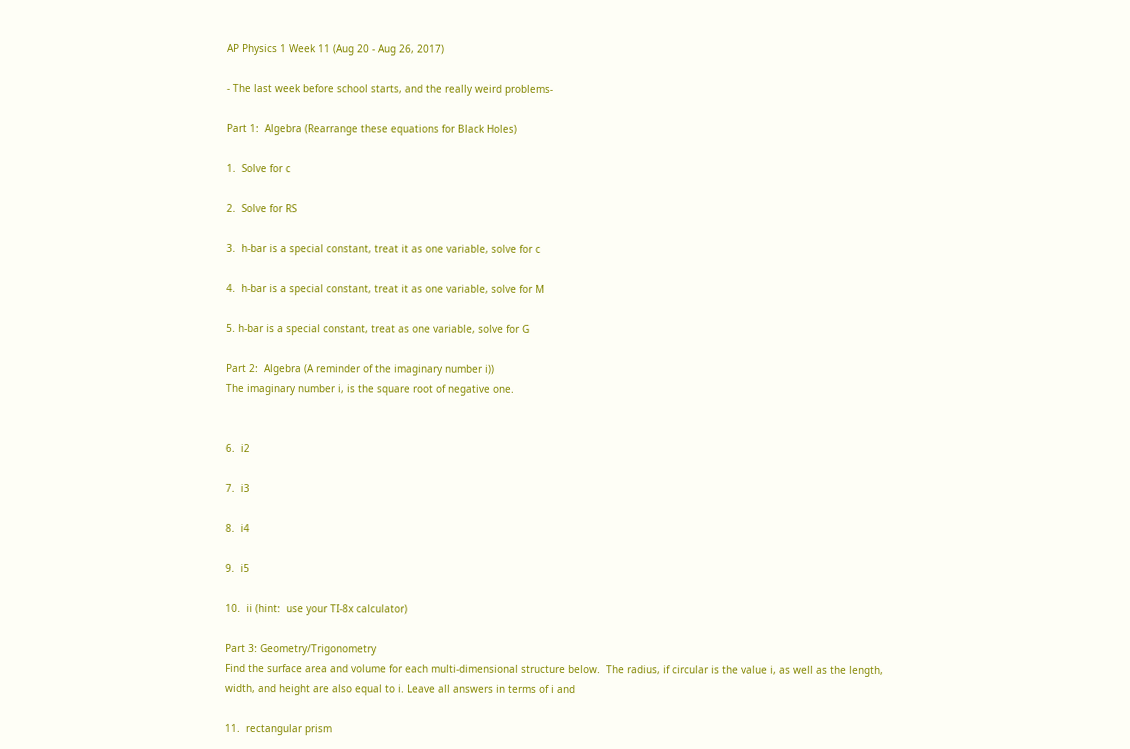AP Physics 1 Week 11 (Aug 20 - Aug 26, 2017)

- The last week before school starts, and the really weird problems-

Part 1:  Algebra (Rearrange these equations for Black Holes)

1.  Solve for c

2.  Solve for RS

3.  h-bar is a special constant, treat it as one variable, solve for c

4.  h-bar is a special constant, treat it as one variable, solve for M

5. h-bar is a special constant, treat as one variable, solve for G

Part 2:  Algebra (A reminder of the imaginary number i))
The imaginary number i, is the square root of negative one.


6.  i2

7.  i3

8.  i4

9.  i5

10.  ii (hint:  use your TI-8x calculator)

Part 3: Geometry/Trigonometry
Find the surface area and volume for each multi-dimensional structure below.  The radius, if circular is the value i, as well as the length, width, and height are also equal to i. Leave all answers in terms of i and

11.  rectangular prism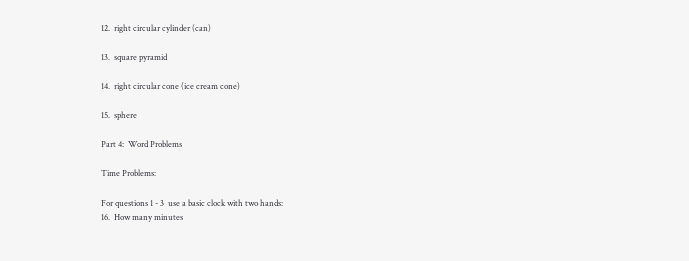12.  right circular cylinder (can)

13.  square pyramid

14.  right circular cone (ice cream cone)

15.  sphere

Part 4:  Word Problems

Time Problems:

For questions 1 - 3  use a basic clock with two hands:
16.  How many minutes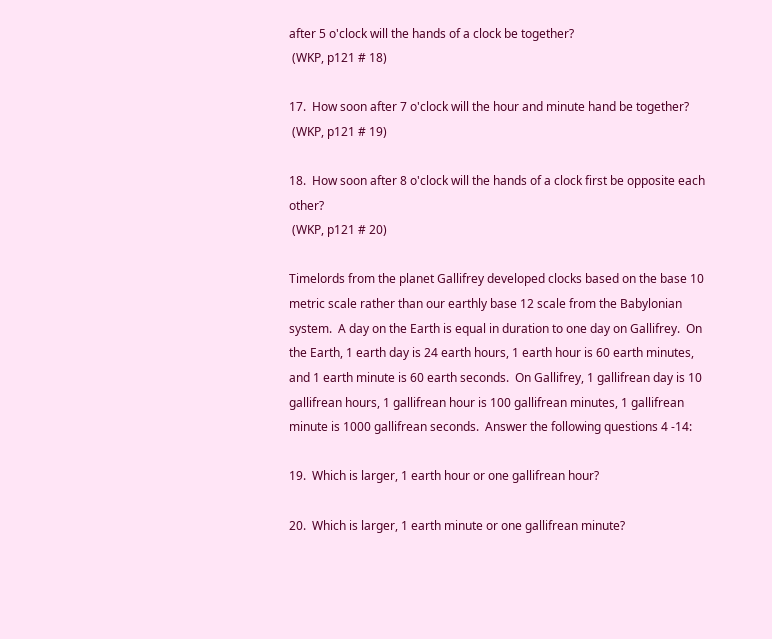after 5 o'clock will the hands of a clock be together?
 (WKP, p121 # 18)

17.  How soon after 7 o'clock will the hour and minute hand be together?
 (WKP, p121 # 19)

18.  How soon after 8 o'clock will the hands of a clock first be opposite each other?
 (WKP, p121 # 20)

Timelords from the planet Gallifrey developed clocks based on the base 10 metric scale rather than our earthly base 12 scale from the Babylonian system.  A day on the Earth is equal in duration to one day on Gallifrey.  On the Earth, 1 earth day is 24 earth hours, 1 earth hour is 60 earth minutes, and 1 earth minute is 60 earth seconds.  On Gallifrey, 1 gallifrean day is 10 gallifrean hours, 1 gallifrean hour is 100 gallifrean minutes, 1 gallifrean minute is 1000 gallifrean seconds.  Answer the following questions 4 -14:

19.  Which is larger, 1 earth hour or one gallifrean hour?

20.  Which is larger, 1 earth minute or one gallifrean minute?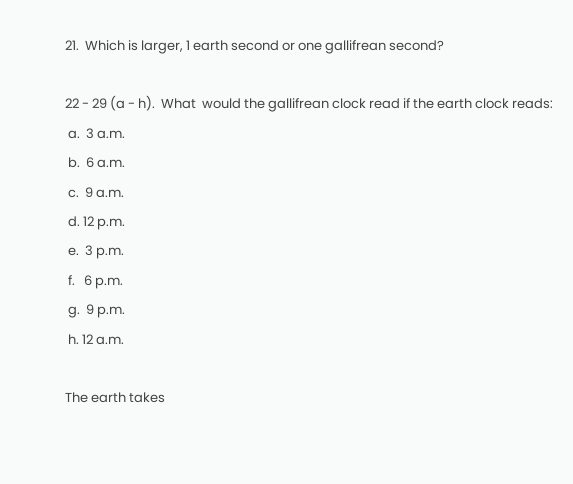21.  Which is larger, 1 earth second or one gallifrean second?

22 - 29 (a - h).  What  would the gallifrean clock read if the earth clock reads:
 a.  3 a.m.
 b.  6 a.m.
 c.  9 a.m.
 d. 12 p.m.
 e.  3 p.m.
 f.   6 p.m.
 g.  9 p.m.
 h. 12 a.m.

The earth takes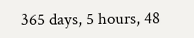365 days, 5 hours, 48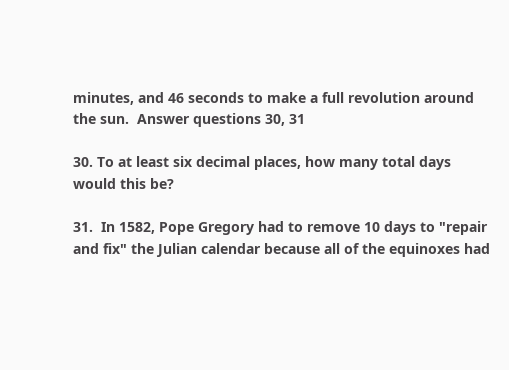minutes, and 46 seconds to make a full revolution around the sun.  Answer questions 30, 31

30. To at least six decimal places, how many total days would this be?

31.  In 1582, Pope Gregory had to remove 10 days to "repair and fix" the Julian calendar because all of the equinoxes had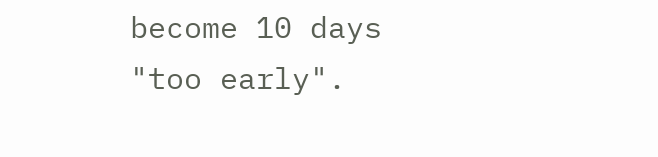become 10 days "too early".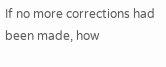If no more corrections had been made, how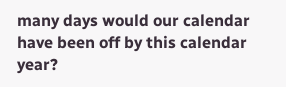many days would our calendar have been off by this calendar year?